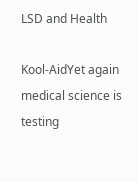LSD and Health

Kool-AidYet again medical science is testing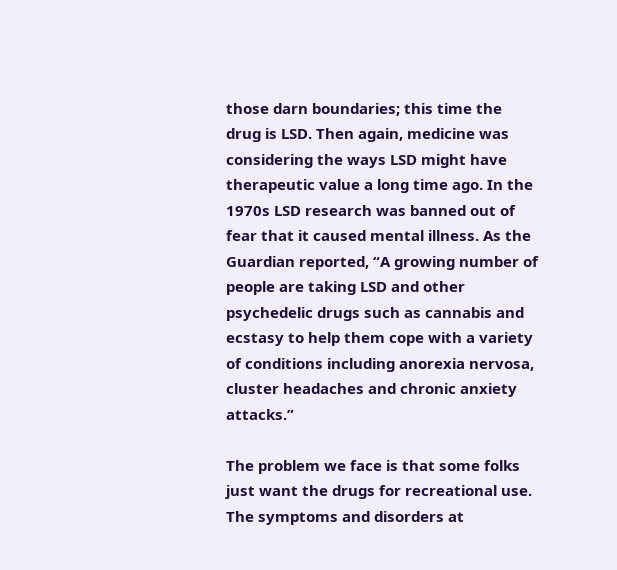those darn boundaries; this time the drug is LSD. Then again, medicine was considering the ways LSD might have therapeutic value a long time ago. In the 1970s LSD research was banned out of fear that it caused mental illness. As the Guardian reported, “A growing number of people are taking LSD and other psychedelic drugs such as cannabis and ecstasy to help them cope with a variety of conditions including anorexia nervosa, cluster headaches and chronic anxiety attacks.”

The problem we face is that some folks just want the drugs for recreational use. The symptoms and disorders at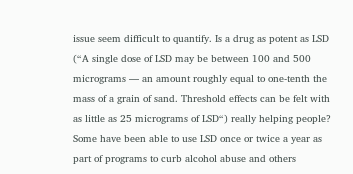issue seem difficult to quantify. Is a drug as potent as LSD (“A single dose of LSD may be between 100 and 500 micrograms — an amount roughly equal to one-tenth the mass of a grain of sand. Threshold effects can be felt with as little as 25 micrograms of LSD“) really helping people? Some have been able to use LSD once or twice a year as part of programs to curb alcohol abuse and others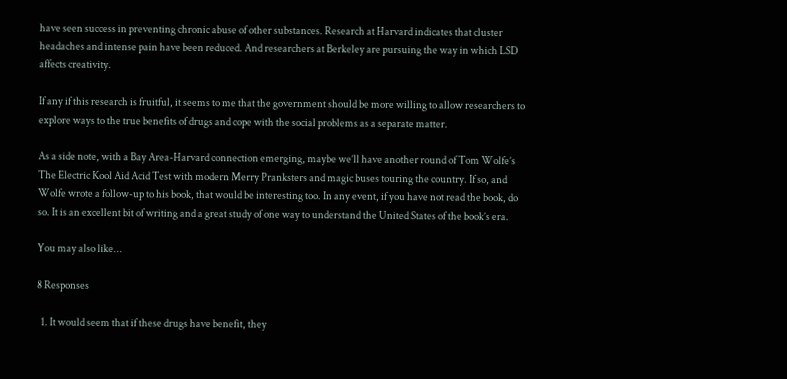have seen success in preventing chronic abuse of other substances. Research at Harvard indicates that cluster headaches and intense pain have been reduced. And researchers at Berkeley are pursuing the way in which LSD affects creativity.

If any if this research is fruitful, it seems to me that the government should be more willing to allow researchers to explore ways to the true benefits of drugs and cope with the social problems as a separate matter.

As a side note, with a Bay Area-Harvard connection emerging, maybe we’ll have another round of Tom Wolfe’s The Electric Kool Aid Acid Test with modern Merry Pranksters and magic buses touring the country. If so, and Wolfe wrote a follow-up to his book, that would be interesting too. In any event, if you have not read the book, do so. It is an excellent bit of writing and a great study of one way to understand the United States of the book’s era.

You may also like...

8 Responses

  1. It would seem that if these drugs have benefit, they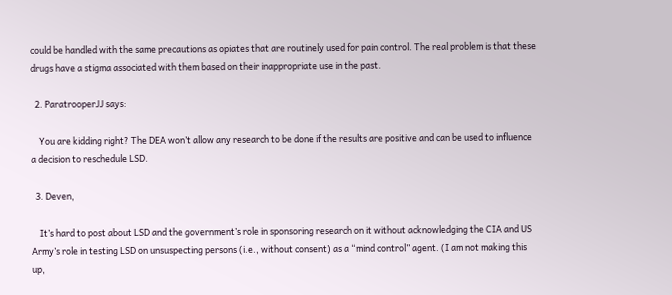could be handled with the same precautions as opiates that are routinely used for pain control. The real problem is that these drugs have a stigma associated with them based on their inappropriate use in the past.

  2. ParatrooperJJ says:

    You are kidding right? The DEA won’t allow any research to be done if the results are positive and can be used to influence a decision to reschedule LSD.

  3. Deven,

    It’s hard to post about LSD and the government’s role in sponsoring research on it without acknowledging the CIA and US Army’s role in testing LSD on unsuspecting persons (i.e., without consent) as a “mind control” agent. (I am not making this up,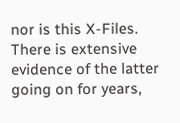nor is this X-Files. There is extensive evidence of the latter going on for years,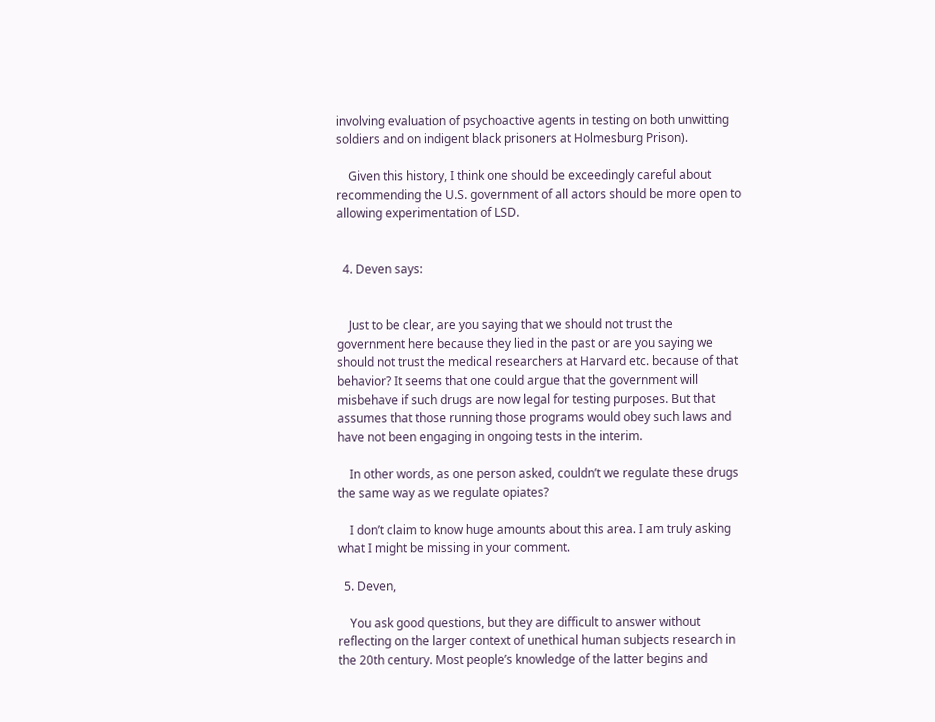involving evaluation of psychoactive agents in testing on both unwitting soldiers and on indigent black prisoners at Holmesburg Prison).

    Given this history, I think one should be exceedingly careful about recommending the U.S. government of all actors should be more open to allowing experimentation of LSD.


  4. Deven says:


    Just to be clear, are you saying that we should not trust the government here because they lied in the past or are you saying we should not trust the medical researchers at Harvard etc. because of that behavior? It seems that one could argue that the government will misbehave if such drugs are now legal for testing purposes. But that assumes that those running those programs would obey such laws and have not been engaging in ongoing tests in the interim.

    In other words, as one person asked, couldn’t we regulate these drugs the same way as we regulate opiates?

    I don’t claim to know huge amounts about this area. I am truly asking what I might be missing in your comment.

  5. Deven,

    You ask good questions, but they are difficult to answer without reflecting on the larger context of unethical human subjects research in the 20th century. Most people’s knowledge of the latter begins and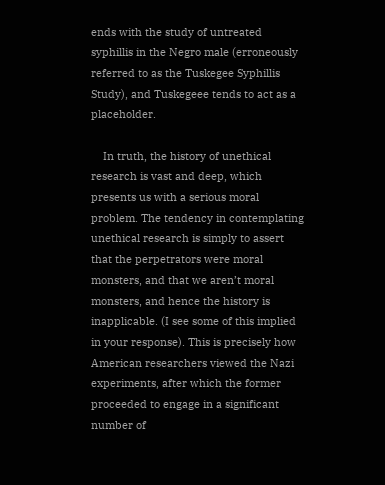ends with the study of untreated syphillis in the Negro male (erroneously referred to as the Tuskegee Syphillis Study), and Tuskegeee tends to act as a placeholder.

    In truth, the history of unethical research is vast and deep, which presents us with a serious moral problem. The tendency in contemplating unethical research is simply to assert that the perpetrators were moral monsters, and that we aren’t moral monsters, and hence the history is inapplicable. (I see some of this implied in your response). This is precisely how American researchers viewed the Nazi experiments, after which the former proceeded to engage in a significant number of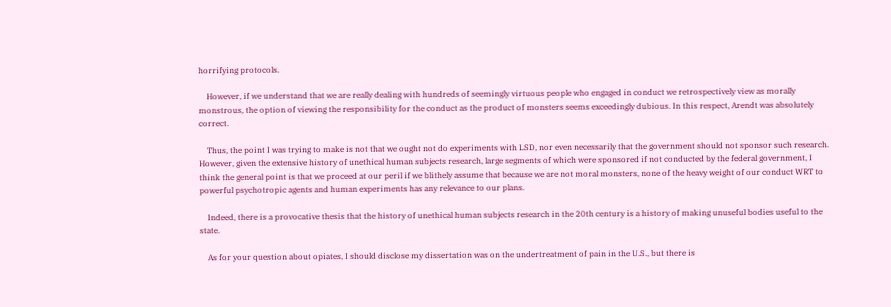horrifying protocols.

    However, if we understand that we are really dealing with hundreds of seemingly virtuous people who engaged in conduct we retrospectively view as morally monstrous, the option of viewing the responsibility for the conduct as the product of monsters seems exceedingly dubious. In this respect, Arendt was absolutely correct.

    Thus, the point I was trying to make is not that we ought not do experiments with LSD, nor even necessarily that the government should not sponsor such research. However, given the extensive history of unethical human subjects research, large segments of which were sponsored if not conducted by the federal government, I think the general point is that we proceed at our peril if we blithely assume that because we are not moral monsters, none of the heavy weight of our conduct WRT to powerful psychotropic agents and human experiments has any relevance to our plans.

    Indeed, there is a provocative thesis that the history of unethical human subjects research in the 20th century is a history of making unuseful bodies useful to the state.

    As for your question about opiates, I should disclose my dissertation was on the undertreatment of pain in the U.S., but there is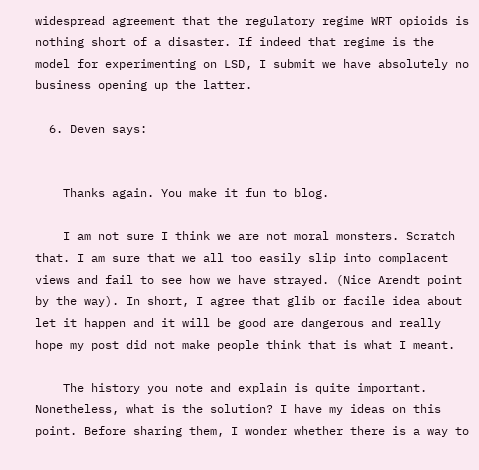widespread agreement that the regulatory regime WRT opioids is nothing short of a disaster. If indeed that regime is the model for experimenting on LSD, I submit we have absolutely no business opening up the latter.

  6. Deven says:


    Thanks again. You make it fun to blog.

    I am not sure I think we are not moral monsters. Scratch that. I am sure that we all too easily slip into complacent views and fail to see how we have strayed. (Nice Arendt point by the way). In short, I agree that glib or facile idea about let it happen and it will be good are dangerous and really hope my post did not make people think that is what I meant.

    The history you note and explain is quite important. Nonetheless, what is the solution? I have my ideas on this point. Before sharing them, I wonder whether there is a way to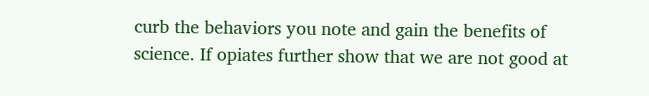curb the behaviors you note and gain the benefits of science. If opiates further show that we are not good at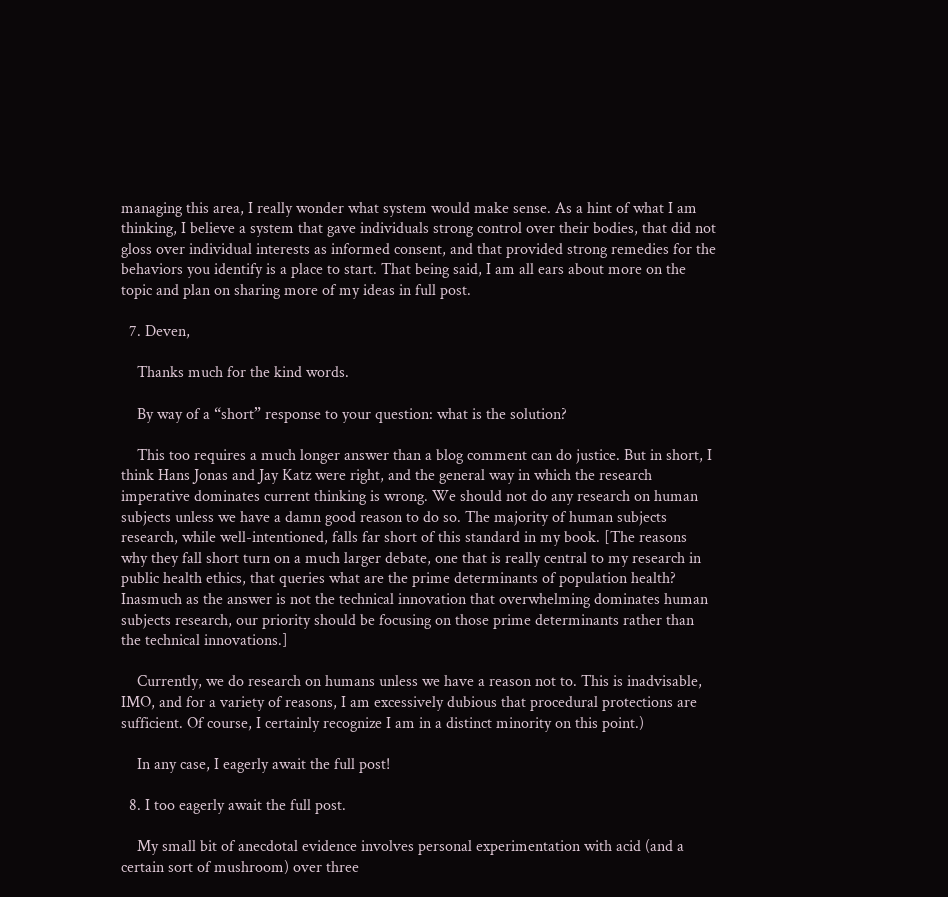managing this area, I really wonder what system would make sense. As a hint of what I am thinking, I believe a system that gave individuals strong control over their bodies, that did not gloss over individual interests as informed consent, and that provided strong remedies for the behaviors you identify is a place to start. That being said, I am all ears about more on the topic and plan on sharing more of my ideas in full post.

  7. Deven,

    Thanks much for the kind words.

    By way of a “short” response to your question: what is the solution?

    This too requires a much longer answer than a blog comment can do justice. But in short, I think Hans Jonas and Jay Katz were right, and the general way in which the research imperative dominates current thinking is wrong. We should not do any research on human subjects unless we have a damn good reason to do so. The majority of human subjects research, while well-intentioned, falls far short of this standard in my book. [The reasons why they fall short turn on a much larger debate, one that is really central to my research in public health ethics, that queries what are the prime determinants of population health? Inasmuch as the answer is not the technical innovation that overwhelming dominates human subjects research, our priority should be focusing on those prime determinants rather than the technical innovations.]

    Currently, we do research on humans unless we have a reason not to. This is inadvisable, IMO, and for a variety of reasons, I am excessively dubious that procedural protections are sufficient. Of course, I certainly recognize I am in a distinct minority on this point.)

    In any case, I eagerly await the full post!

  8. I too eagerly await the full post.

    My small bit of anecdotal evidence involves personal experimentation with acid (and a certain sort of mushroom) over three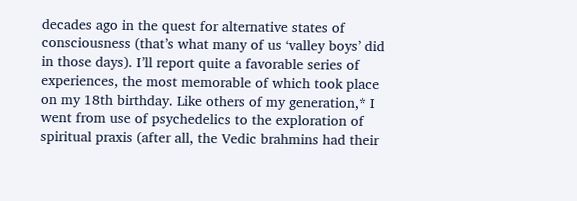decades ago in the quest for alternative states of consciousness (that’s what many of us ‘valley boys’ did in those days). I’ll report quite a favorable series of experiences, the most memorable of which took place on my 18th birthday. Like others of my generation,* I went from use of psychedelics to the exploration of spiritual praxis (after all, the Vedic brahmins had their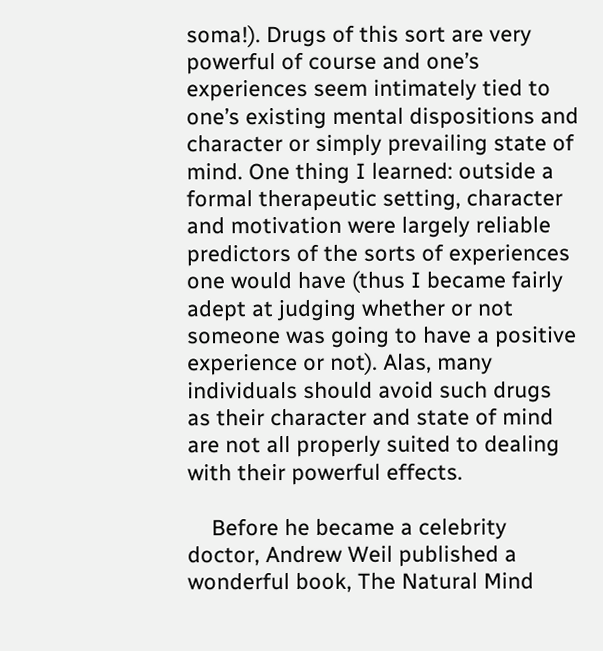soma!). Drugs of this sort are very powerful of course and one’s experiences seem intimately tied to one’s existing mental dispositions and character or simply prevailing state of mind. One thing I learned: outside a formal therapeutic setting, character and motivation were largely reliable predictors of the sorts of experiences one would have (thus I became fairly adept at judging whether or not someone was going to have a positive experience or not). Alas, many individuals should avoid such drugs as their character and state of mind are not all properly suited to dealing with their powerful effects.

    Before he became a celebrity doctor, Andrew Weil published a wonderful book, The Natural Mind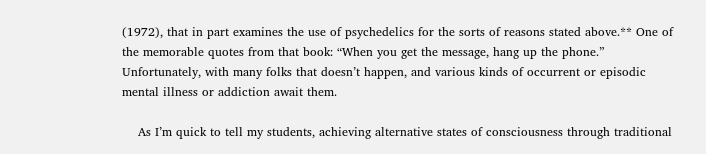(1972), that in part examines the use of psychedelics for the sorts of reasons stated above.** One of the memorable quotes from that book: “When you get the message, hang up the phone.” Unfortunately, with many folks that doesn’t happen, and various kinds of occurrent or episodic mental illness or addiction await them.

    As I’m quick to tell my students, achieving alternative states of consciousness through traditional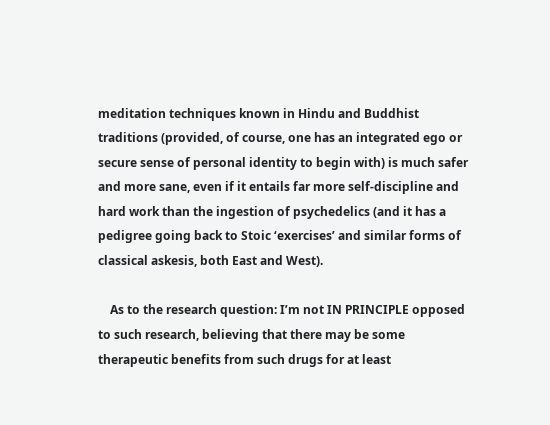meditation techniques known in Hindu and Buddhist traditions (provided, of course, one has an integrated ego or secure sense of personal identity to begin with) is much safer and more sane, even if it entails far more self-discipline and hard work than the ingestion of psychedelics (and it has a pedigree going back to Stoic ‘exercises’ and similar forms of classical askesis, both East and West).

    As to the research question: I’m not IN PRINCIPLE opposed to such research, believing that there may be some therapeutic benefits from such drugs for at least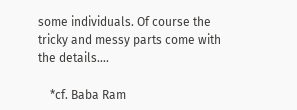some individuals. Of course the tricky and messy parts come with the details….

    *cf. Baba Ram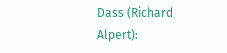Dass (Richard Alpert):